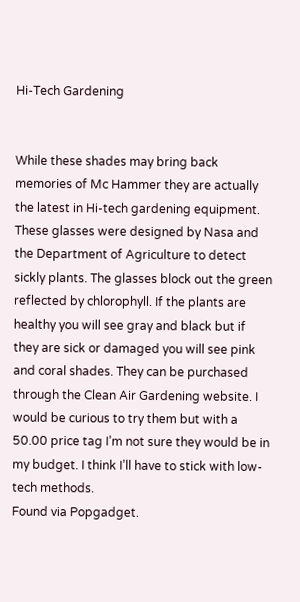Hi-Tech Gardening


While these shades may bring back memories of Mc Hammer they are actually the latest in Hi-tech gardening equipment. These glasses were designed by Nasa and the Department of Agriculture to detect sickly plants. The glasses block out the green reflected by chlorophyll. If the plants are healthy you will see gray and black but if they are sick or damaged you will see pink and coral shades. They can be purchased through the Clean Air Gardening website. I would be curious to try them but with a 50.00 price tag I’m not sure they would be in my budget. I think I’ll have to stick with low-tech methods.
Found via Popgadget.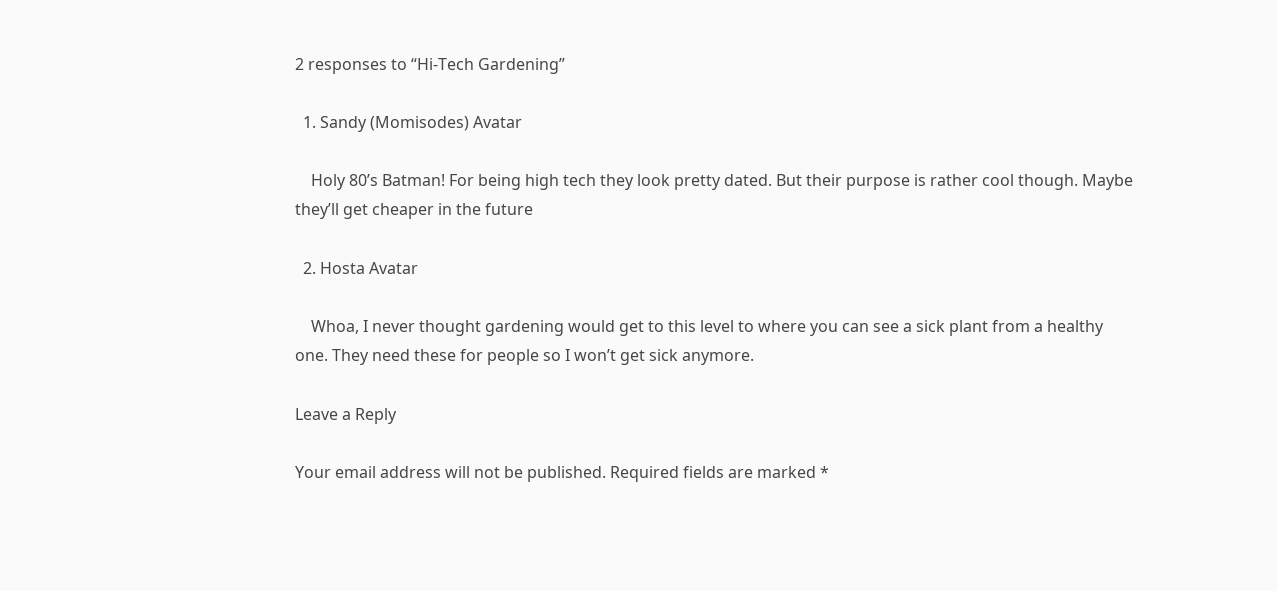2 responses to “Hi-Tech Gardening”

  1. Sandy (Momisodes) Avatar

    Holy 80’s Batman! For being high tech they look pretty dated. But their purpose is rather cool though. Maybe they’ll get cheaper in the future

  2. Hosta Avatar

    Whoa, I never thought gardening would get to this level to where you can see a sick plant from a healthy one. They need these for people so I won’t get sick anymore.

Leave a Reply

Your email address will not be published. Required fields are marked *